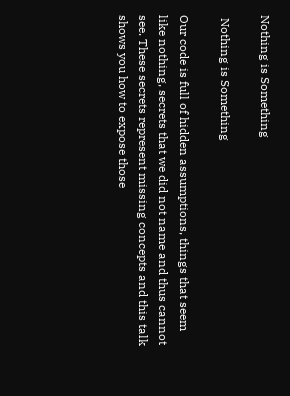Nothing is Something

 Nothing is Something

Our code is full of hidden assumptions, things that seem like nothing, secrets that we did not name and thus cannot see. These secrets represent missing concepts and this talk shows you how to expose those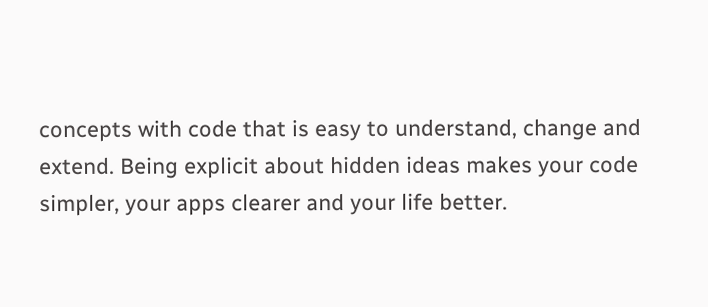concepts with code that is easy to understand, change and extend. Being explicit about hidden ideas makes your code simpler, your apps clearer and your life better.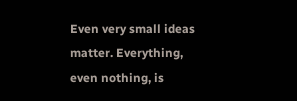Even very small ideas matter. Everything, even nothing, is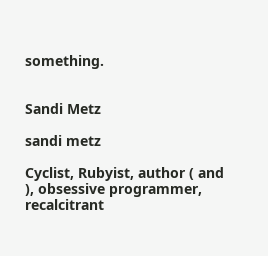something.


Sandi Metz

sandi metz

Cyclist, Rubyist, author ( and ), obsessive programmer, recalcitrant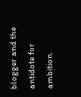blogger and the antidote for ambition.